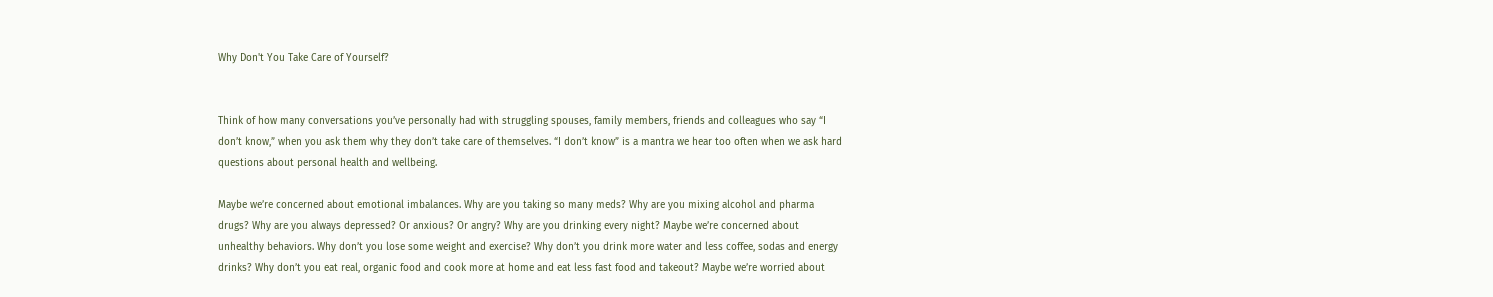Why Don't You Take Care of Yourself?


Think of how many conversations you’ve personally had with struggling spouses, family members, friends and colleagues who say “I don’t know,” when you ask them why they don’t take care of themselves. “I don’t know” is a mantra we hear too often when we ask hard questions about personal health and wellbeing.

Maybe we’re concerned about emotional imbalances. Why are you taking so many meds? Why are you mixing alcohol and pharma drugs? Why are you always depressed? Or anxious? Or angry? Why are you drinking every night? Maybe we’re concerned about unhealthy behaviors. Why don’t you lose some weight and exercise? Why don’t you drink more water and less coffee, sodas and energy drinks? Why don’t you eat real, organic food and cook more at home and eat less fast food and takeout? Maybe we’re worried about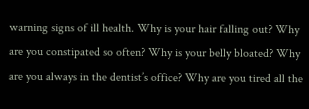warning signs of ill health. Why is your hair falling out? Why are you constipated so often? Why is your belly bloated? Why are you always in the dentist’s office? Why are you tired all the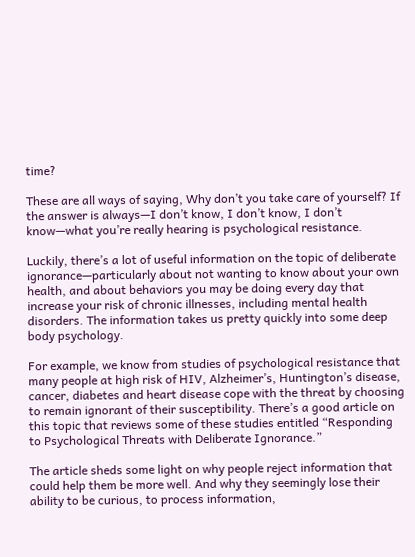time?

These are all ways of saying, Why don’t you take care of yourself? If the answer is always—I don’t know, I don’t know, I don’t know—what you’re really hearing is psychological resistance.

Luckily, there’s a lot of useful information on the topic of deliberate ignorance—particularly about not wanting to know about your own health, and about behaviors you may be doing every day that increase your risk of chronic illnesses, including mental health disorders. The information takes us pretty quickly into some deep body psychology.

For example, we know from studies of psychological resistance that many people at high risk of HIV, Alzheimer’s, Huntington’s disease, cancer, diabetes and heart disease cope with the threat by choosing to remain ignorant of their susceptibility. There’s a good article on this topic that reviews some of these studies entitled “Responding to Psychological Threats with Deliberate Ignorance.”

The article sheds some light on why people reject information that could help them be more well. And why they seemingly lose their ability to be curious, to process information,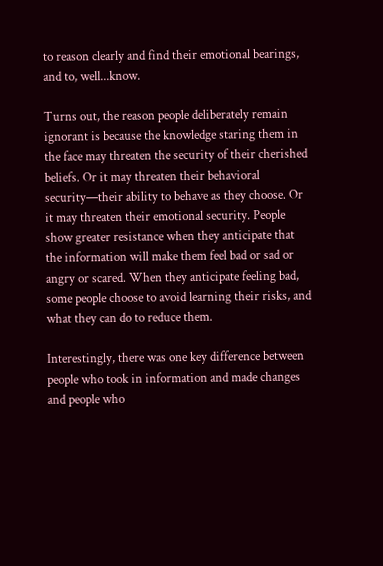to reason clearly and find their emotional bearings, and to, well...know.

Turns out, the reason people deliberately remain ignorant is because the knowledge staring them in the face may threaten the security of their cherished beliefs. Or it may threaten their behavioral security—their ability to behave as they choose. Or it may threaten their emotional security. People show greater resistance when they anticipate that the information will make them feel bad or sad or angry or scared. When they anticipate feeling bad, some people choose to avoid learning their risks, and what they can do to reduce them.

Interestingly, there was one key difference between people who took in information and made changes and people who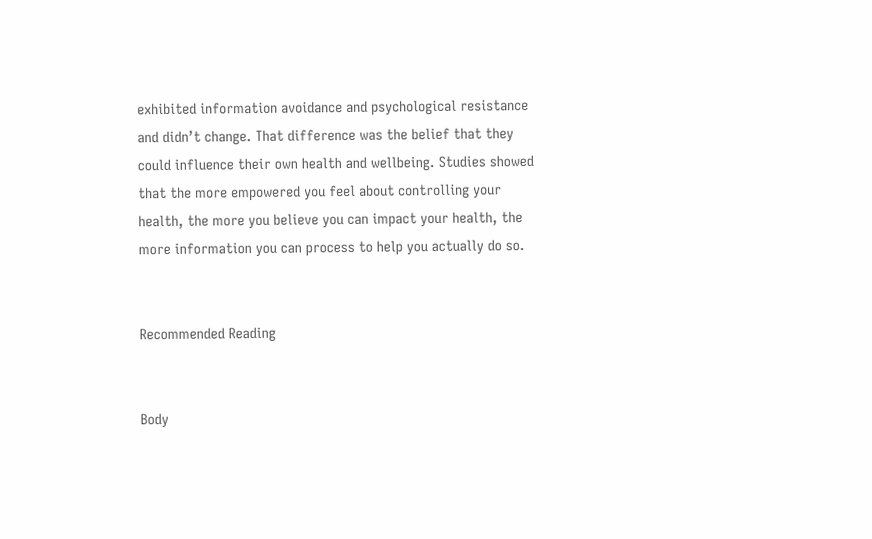exhibited information avoidance and psychological resistance and didn’t change. That difference was the belief that they could influence their own health and wellbeing. Studies showed that the more empowered you feel about controlling your health, the more you believe you can impact your health, the more information you can process to help you actually do so.


Recommended Reading


Body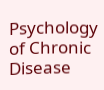Psychology of Chronic Disease